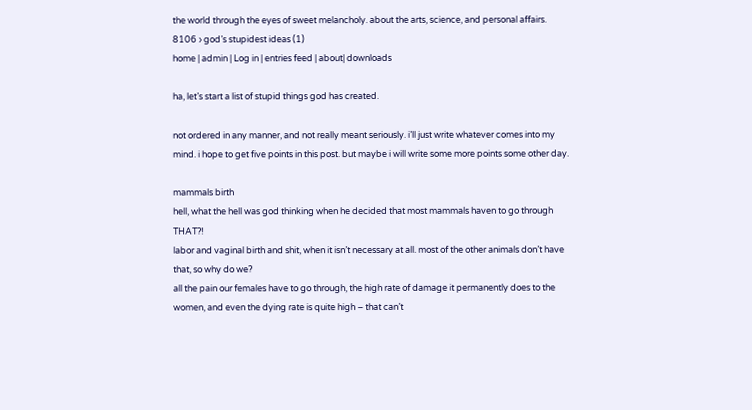the world through the eyes of sweet melancholy. about the arts, science, and personal affairs.
8106 › god’s stupidest ideas (1)
home | admin | Log in | entries feed | about| downloads

ha, let’s start a list of stupid things god has created.

not ordered in any manner, and not really meant seriously. i’ll just write whatever comes into my mind. i hope to get five points in this post. but maybe i will write some more points some other day.

mammals birth
hell, what the hell was god thinking when he decided that most mammals haven to go through THAT?!
labor and vaginal birth and shit, when it isn’t necessary at all. most of the other animals don’t have that, so why do we?
all the pain our females have to go through, the high rate of damage it permanently does to the women, and even the dying rate is quite high – that can’t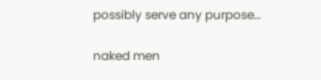possibly serve any purpose…

naked men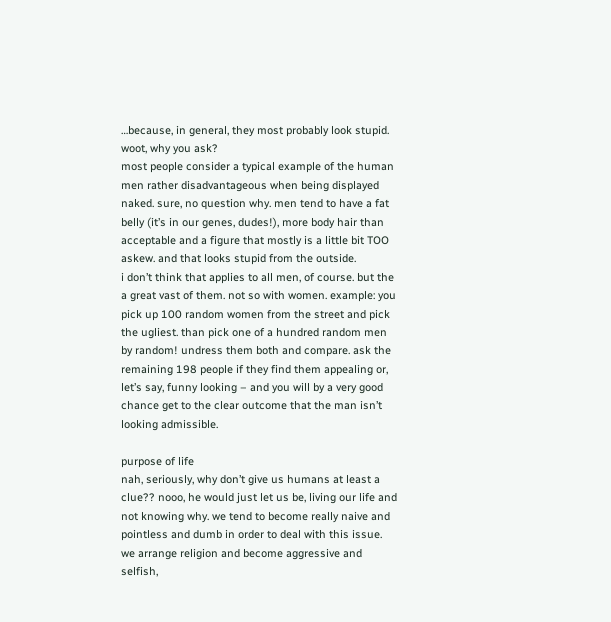…because, in general, they most probably look stupid. woot, why you ask?
most people consider a typical example of the human men rather disadvantageous when being displayed naked. sure, no question why. men tend to have a fat belly (it’s in our genes, dudes!), more body hair than acceptable and a figure that mostly is a little bit TOO askew. and that looks stupid from the outside.
i don’t think that applies to all men, of course. but the a great vast of them. not so with women. example: you pick up 100 random women from the street and pick the ugliest. than pick one of a hundred random men by random! undress them both and compare. ask the remaining 198 people if they find them appealing or, let’s say, funny looking – and you will by a very good chance get to the clear outcome that the man isn’t looking admissible.

purpose of life
nah, seriously, why don’t give us humans at least a clue?? nooo, he would just let us be, living our life and not knowing why. we tend to become really naive and pointless and dumb in order to deal with this issue. we arrange religion and become aggressive and selfish,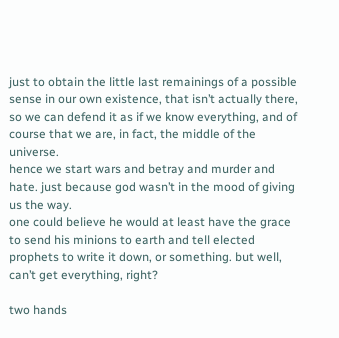just to obtain the little last remainings of a possible sense in our own existence, that isn’t actually there, so we can defend it as if we know everything, and of course that we are, in fact, the middle of the universe.
hence we start wars and betray and murder and hate. just because god wasn’t in the mood of giving us the way.
one could believe he would at least have the grace to send his minions to earth and tell elected prophets to write it down, or something. but well, can’t get everything, right?

two hands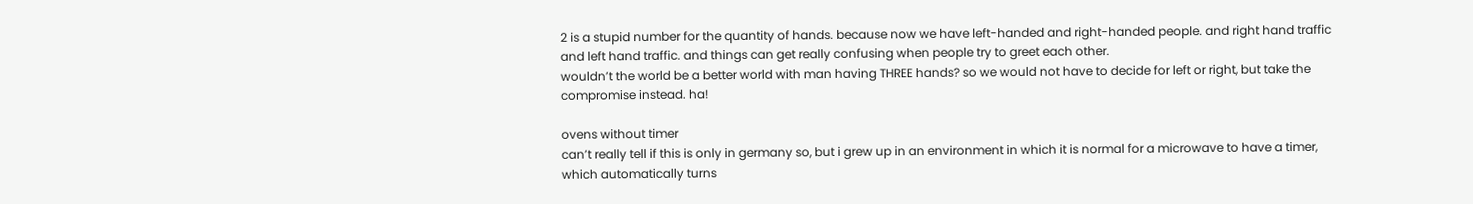2 is a stupid number for the quantity of hands. because now we have left-handed and right-handed people. and right hand traffic and left hand traffic. and things can get really confusing when people try to greet each other.
wouldn’t the world be a better world with man having THREE hands? so we would not have to decide for left or right, but take the compromise instead. ha!

ovens without timer
can’t really tell if this is only in germany so, but i grew up in an environment in which it is normal for a microwave to have a timer, which automatically turns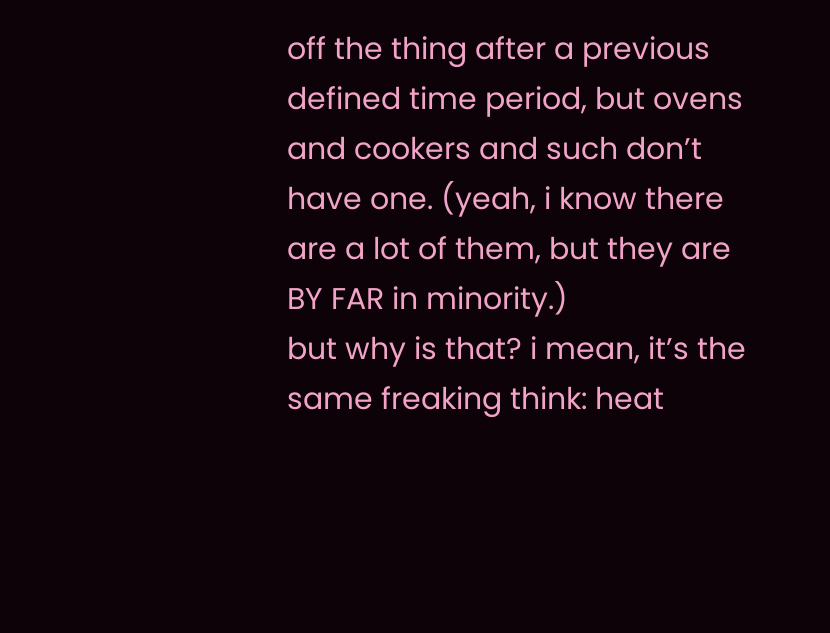off the thing after a previous defined time period, but ovens and cookers and such don’t have one. (yeah, i know there are a lot of them, but they are BY FAR in minority.)
but why is that? i mean, it’s the same freaking think: heat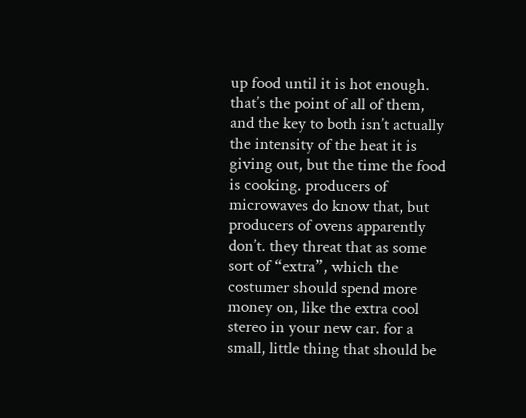up food until it is hot enough. that’s the point of all of them, and the key to both isn’t actually the intensity of the heat it is giving out, but the time the food is cooking. producers of microwaves do know that, but producers of ovens apparently don’t. they threat that as some sort of “extra”, which the costumer should spend more money on, like the extra cool stereo in your new car. for a small, little thing that should be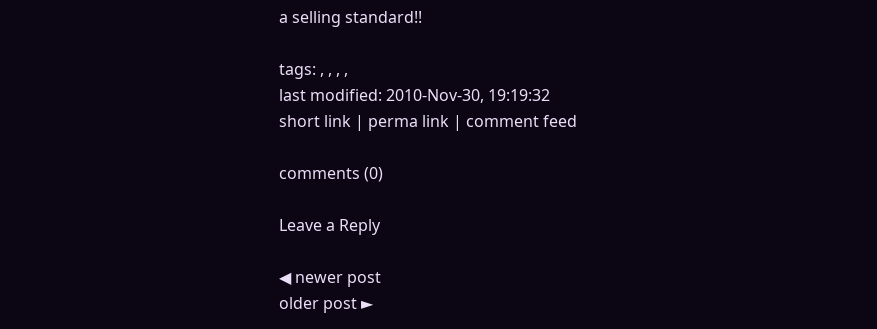a selling standard!!

tags: , , , ,
last modified: 2010-Nov-30, 19:19:32
short link | perma link | comment feed

comments (0)

Leave a Reply

◀ newer post
older post ►